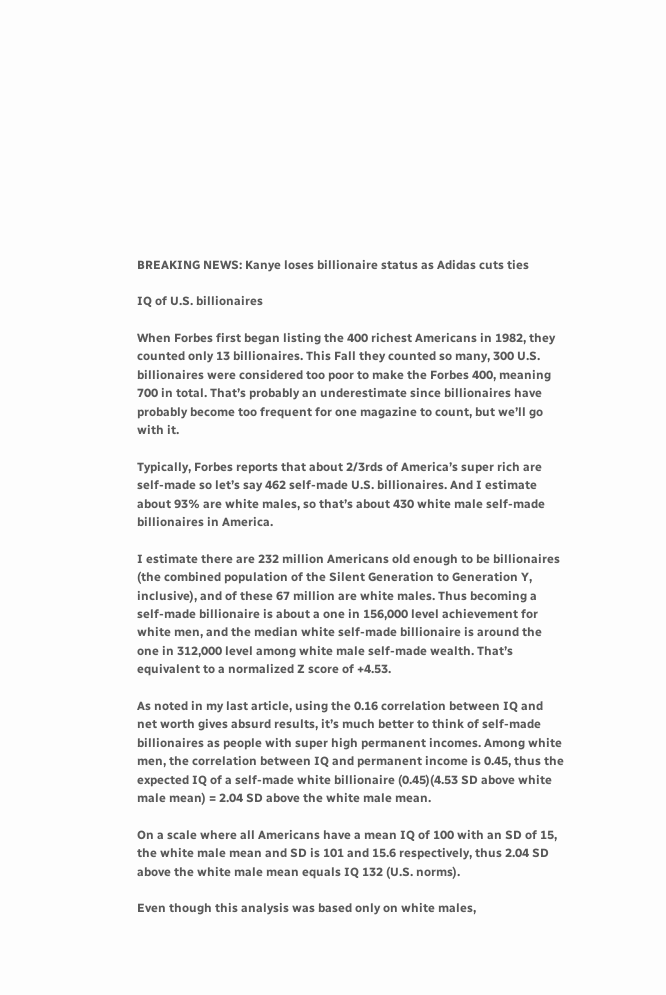BREAKING NEWS: Kanye loses billionaire status as Adidas cuts ties

IQ of U.S. billionaires

When Forbes first began listing the 400 richest Americans in 1982, they counted only 13 billionaires. This Fall they counted so many, 300 U.S. billionaires were considered too poor to make the Forbes 400, meaning 700 in total. That’s probably an underestimate since billionaires have probably become too frequent for one magazine to count, but we’ll go with it.

Typically, Forbes reports that about 2/3rds of America’s super rich are self-made so let’s say 462 self-made U.S. billionaires. And I estimate about 93% are white males, so that’s about 430 white male self-made billionaires in America.

I estimate there are 232 million Americans old enough to be billionaires (the combined population of the Silent Generation to Generation Y, inclusive), and of these 67 million are white males. Thus becoming a self-made billionaire is about a one in 156,000 level achievement for white men, and the median white self-made billionaire is around the one in 312,000 level among white male self-made wealth. That’s equivalent to a normalized Z score of +4.53.

As noted in my last article, using the 0.16 correlation between IQ and net worth gives absurd results, it’s much better to think of self-made billionaires as people with super high permanent incomes. Among white men, the correlation between IQ and permanent income is 0.45, thus the expected IQ of a self-made white billionaire (0.45)(4.53 SD above white male mean) = 2.04 SD above the white male mean.

On a scale where all Americans have a mean IQ of 100 with an SD of 15, the white male mean and SD is 101 and 15.6 respectively, thus 2.04 SD above the white male mean equals IQ 132 (U.S. norms).

Even though this analysis was based only on white males,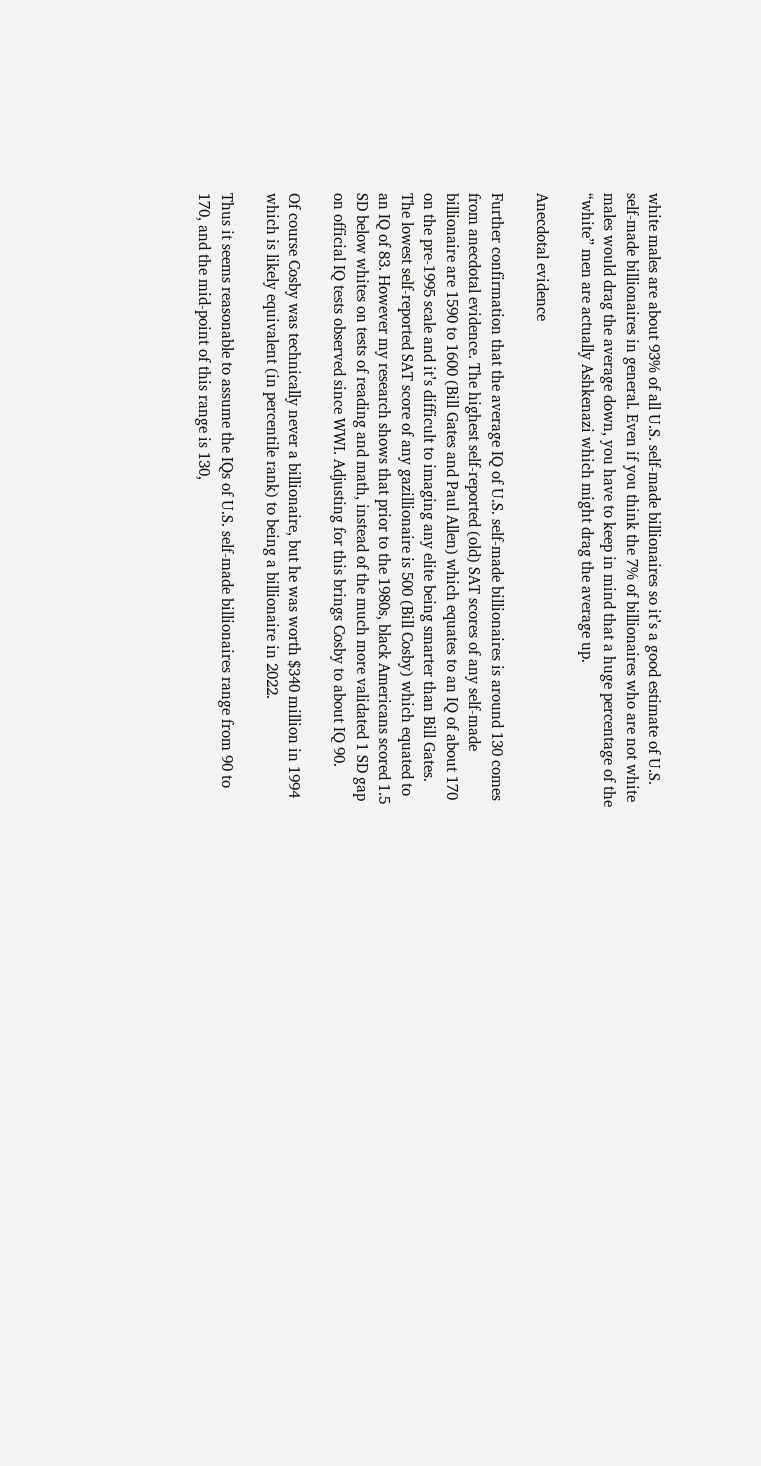white males are about 93% of all U.S. self-made billionaires so it’s a good estimate of U.S. self-made billionaires in general. Even if you think the 7% of billionaires who are not white males would drag the average down, you have to keep in mind that a huge percentage of the “white” men are actually Ashkenazi which might drag the average up.

Anecdotal evidence

Further confirmation that the average IQ of U.S. self-made billionaires is around 130 comes from anecdotal evidence. The highest self-reported (old) SAT scores of any self-made billionaire are 1590 to 1600 (Bill Gates and Paul Allen) which equates to an IQ of about 170 on the pre-1995 scale and it’s difficult to imaging any elite being smarter than Bill Gates. The lowest self-reported SAT score of any gazillionaire is 500 (Bill Cosby) which equated to an IQ of 83. However my research shows that prior to the 1980s, black Americans scored 1.5 SD below whites on tests of reading and math, instead of the much more validated 1 SD gap on official IQ tests observed since WWI. Adjusting for this brings Cosby to about IQ 90.

Of course Cosby was technically never a billionaire, but he was worth $340 million in 1994 which is likely equivalent (in percentile rank) to being a billionaire in 2022.

Thus it seems reasonable to assume the IQs of U.S. self-made billionaires range from 90 to 170, and the mid-point of this range is 130,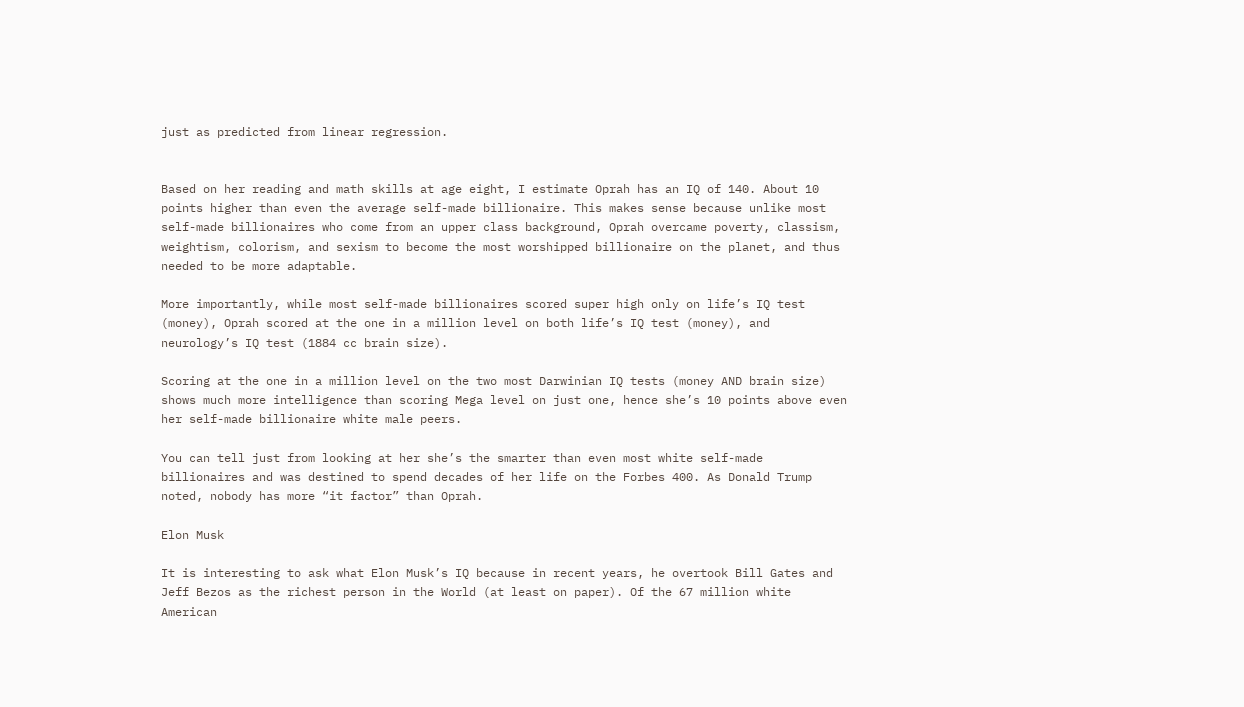just as predicted from linear regression.


Based on her reading and math skills at age eight, I estimate Oprah has an IQ of 140. About 10 points higher than even the average self-made billionaire. This makes sense because unlike most self-made billionaires who come from an upper class background, Oprah overcame poverty, classism, weightism, colorism, and sexism to become the most worshipped billionaire on the planet, and thus needed to be more adaptable.

More importantly, while most self-made billionaires scored super high only on life’s IQ test (money), Oprah scored at the one in a million level on both life’s IQ test (money), and neurology’s IQ test (1884 cc brain size).

Scoring at the one in a million level on the two most Darwinian IQ tests (money AND brain size) shows much more intelligence than scoring Mega level on just one, hence she’s 10 points above even her self-made billionaire white male peers.

You can tell just from looking at her she’s the smarter than even most white self-made billionaires and was destined to spend decades of her life on the Forbes 400. As Donald Trump noted, nobody has more “it factor” than Oprah.

Elon Musk

It is interesting to ask what Elon Musk’s IQ because in recent years, he overtook Bill Gates and Jeff Bezos as the richest person in the World (at least on paper). Of the 67 million white American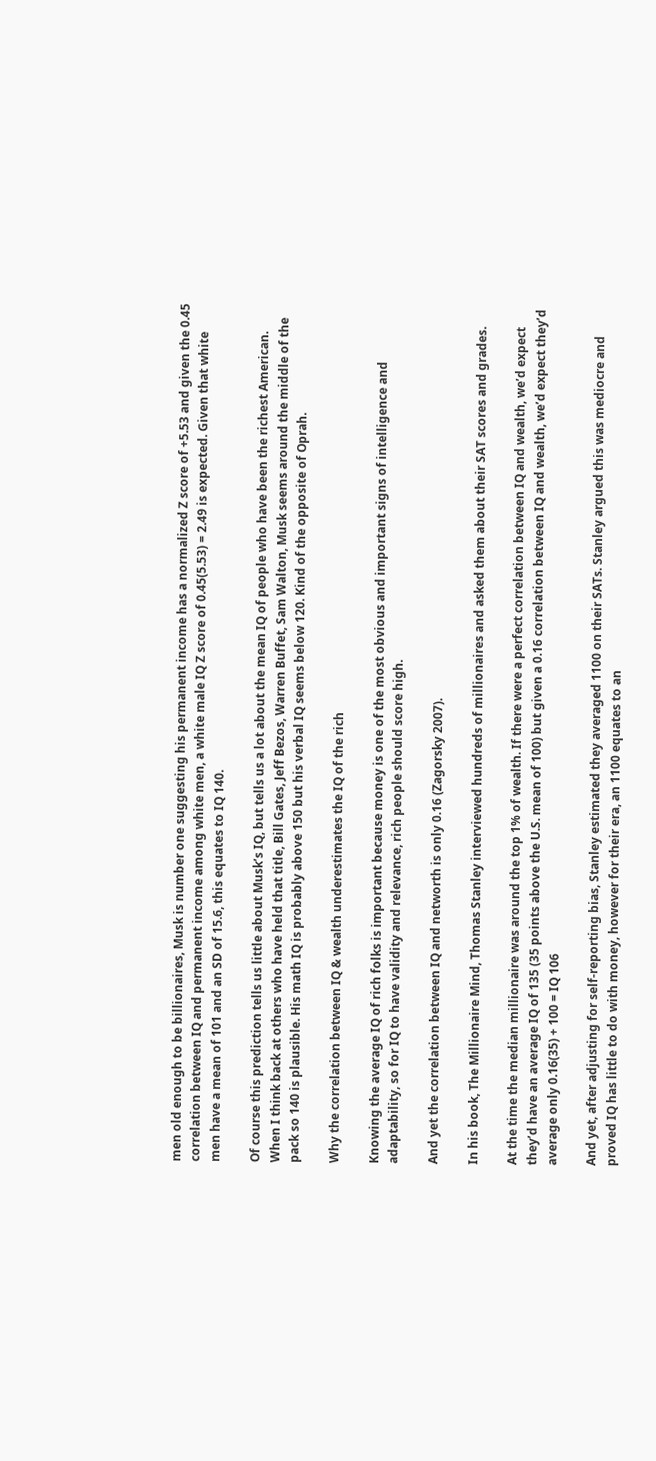men old enough to be billionaires, Musk is number one suggesting his permanent income has a normalized Z score of +5.53 and given the 0.45 correlation between IQ and permanent income among white men, a white male IQ Z score of 0.45(5.53) = 2.49 is expected. Given that white men have a mean of 101 and an SD of 15.6, this equates to IQ 140.

Of course this prediction tells us little about Musk’s IQ, but tells us a lot about the mean IQ of people who have been the richest American. When I think back at others who have held that title, Bill Gates, Jeff Bezos, Warren Buffet, Sam Walton, Musk seems around the middle of the pack so 140 is plausible. His math IQ is probably above 150 but his verbal IQ seems below 120. Kind of the opposite of Oprah.

Why the correlation between IQ & wealth underestimates the IQ of the rich

Knowing the average IQ of rich folks is important because money is one of the most obvious and important signs of intelligence and adaptability, so for IQ to have validity and relevance, rich people should score high.

And yet the correlation between IQ and networth is only 0.16 (Zagorsky 2007).

In his book, The Millionaire Mind, Thomas Stanley interviewed hundreds of millionaires and asked them about their SAT scores and grades.

At the time the median millionaire was around the top 1% of wealth. If there were a perfect correlation between IQ and wealth, we’d expect they’d have an average IQ of 135 (35 points above the U.S. mean of 100) but given a 0.16 correlation between IQ and wealth, we’d expect they’d average only 0.16(35) + 100 = IQ 106

And yet, after adjusting for self-reporting bias, Stanley estimated they averaged 1100 on their SATs. Stanley argued this was mediocre and proved IQ has little to do with money, however for their era, an 1100 equates to an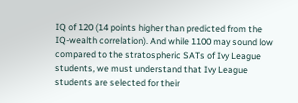IQ of 120 (14 points higher than predicted from the IQ-wealth correlation). And while 1100 may sound low compared to the stratospheric SATs of Ivy League students, we must understand that Ivy League students are selected for their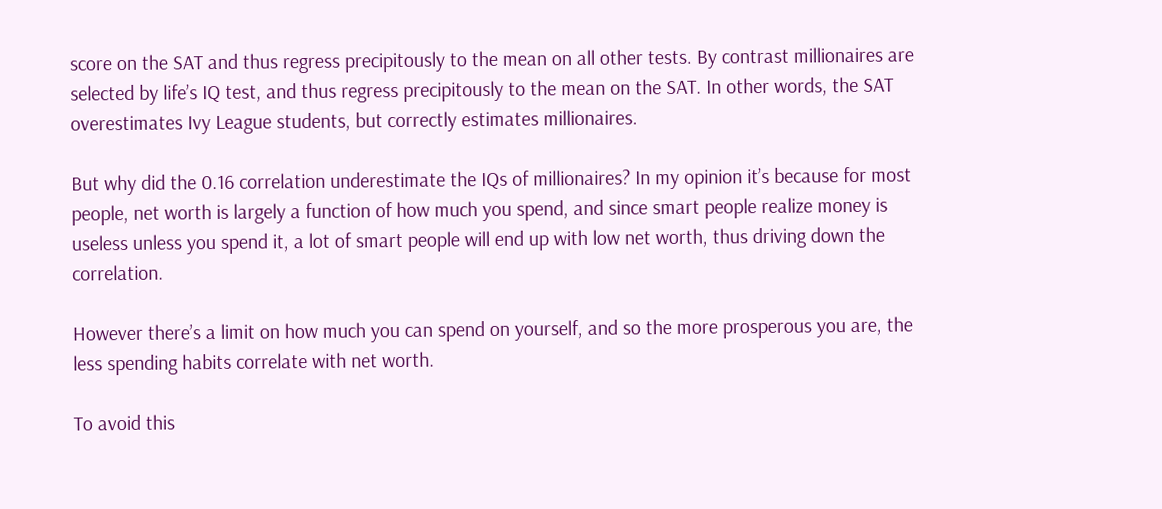score on the SAT and thus regress precipitously to the mean on all other tests. By contrast millionaires are selected by life’s IQ test, and thus regress precipitously to the mean on the SAT. In other words, the SAT overestimates Ivy League students, but correctly estimates millionaires.

But why did the 0.16 correlation underestimate the IQs of millionaires? In my opinion it’s because for most people, net worth is largely a function of how much you spend, and since smart people realize money is useless unless you spend it, a lot of smart people will end up with low net worth, thus driving down the correlation.

However there’s a limit on how much you can spend on yourself, and so the more prosperous you are, the less spending habits correlate with net worth.

To avoid this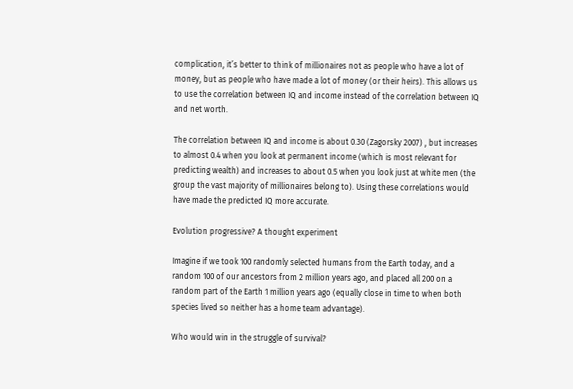complication, it’s better to think of millionaires not as people who have a lot of money, but as people who have made a lot of money (or their heirs). This allows us to use the correlation between IQ and income instead of the correlation between IQ and net worth.

The correlation between IQ and income is about 0.30 (Zagorsky 2007) , but increases to almost 0.4 when you look at permanent income (which is most relevant for predicting wealth) and increases to about 0.5 when you look just at white men (the group the vast majority of millionaires belong to). Using these correlations would have made the predicted IQ more accurate.

Evolution progressive? A thought experiment

Imagine if we took 100 randomly selected humans from the Earth today, and a random 100 of our ancestors from 2 million years ago, and placed all 200 on a random part of the Earth 1 million years ago (equally close in time to when both species lived so neither has a home team advantage).

Who would win in the struggle of survival?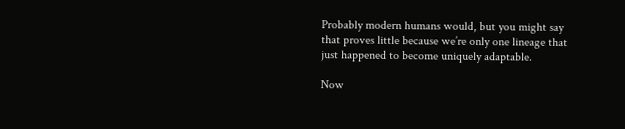Probably modern humans would, but you might say that proves little because we’re only one lineage that just happened to become uniquely adaptable.

Now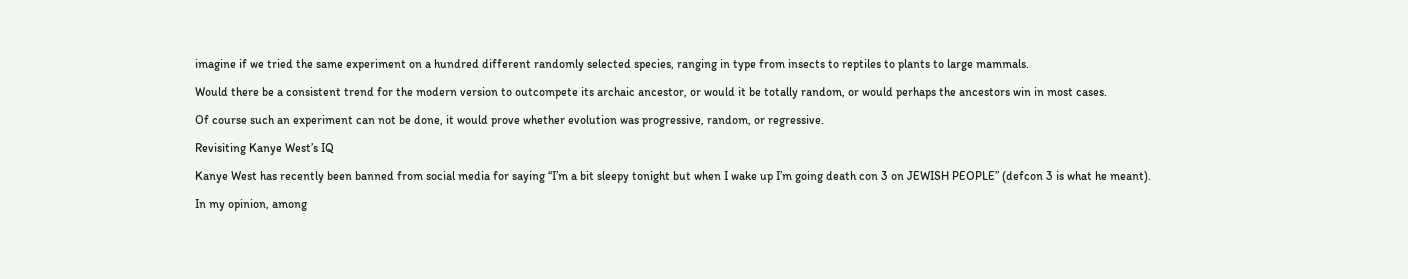imagine if we tried the same experiment on a hundred different randomly selected species, ranging in type from insects to reptiles to plants to large mammals.

Would there be a consistent trend for the modern version to outcompete its archaic ancestor, or would it be totally random, or would perhaps the ancestors win in most cases.

Of course such an experiment can not be done, it would prove whether evolution was progressive, random, or regressive.

Revisiting Kanye West’s IQ

Kanye West has recently been banned from social media for saying “I’m a bit sleepy tonight but when I wake up I’m going death con 3 on JEWISH PEOPLE” (defcon 3 is what he meant).

In my opinion, among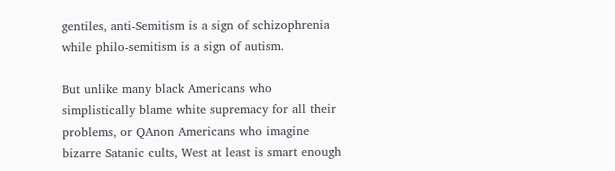gentiles, anti-Semitism is a sign of schizophrenia while philo-semitism is a sign of autism.

But unlike many black Americans who simplistically blame white supremacy for all their problems, or QAnon Americans who imagine bizarre Satanic cults, West at least is smart enough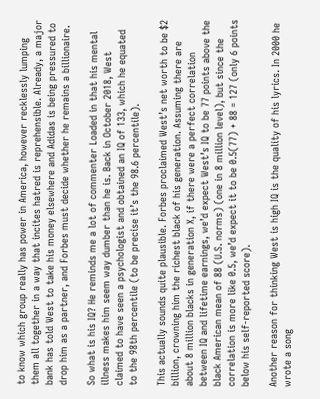to know which group really has power in America, however recklessly lumping them all together in a way that incites hatred is reprehensible. Already, a major bank has told West to take his money elsewhere and Adidas is being pressured to drop him as a partner, and Forbes must decide whether he remains a billionaire.

So what is his IQ? He reminds me a lot of commenter Loaded in that his mental illness makes him seem way dumber than he is. Back in October 2018, West claimed to have seen a psychologist and obtained an IQ of 133, which he equated to the 98th percentile (to be precise it’s the 98.6 percentile).

This actually sounds quite plausible. Forbes proclaimed West’s net worth to be $2 billion, crowning him the richest black of his generation. Assuming there are about 8 million blacks in generation X, if there were a perfect correlation between IQ and lifetime earnings, we’d expect West’s IQ to be 77 points above the black American mean of 88 (U.S. norms) (one in 8 million level), but since the correlation is more like 0.5, we’d expect it to be 0.5(77) + 88 = 127 (only 6 points below his self-reported score).

Another reason for thinking West is high IQ is the quality of his lyrics. In 2000 he wrote a song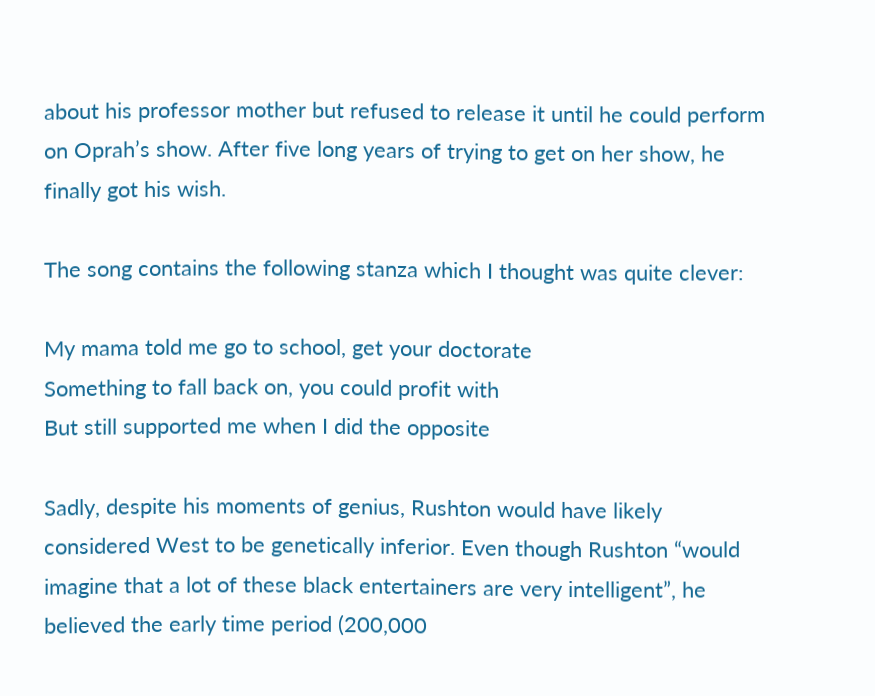about his professor mother but refused to release it until he could perform on Oprah’s show. After five long years of trying to get on her show, he finally got his wish.

The song contains the following stanza which I thought was quite clever:

My mama told me go to school, get your doctorate
Something to fall back on, you could profit with
But still supported me when I did the opposite

Sadly, despite his moments of genius, Rushton would have likely considered West to be genetically inferior. Even though Rushton “would imagine that a lot of these black entertainers are very intelligent”, he believed the early time period (200,000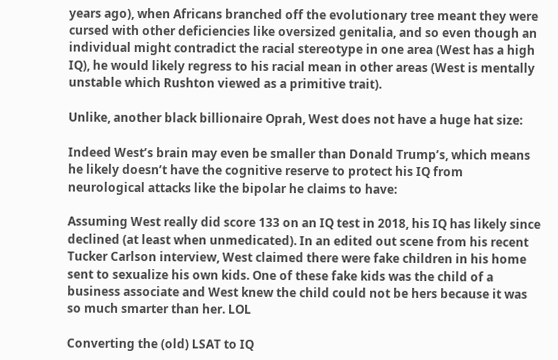years ago), when Africans branched off the evolutionary tree meant they were cursed with other deficiencies like oversized genitalia, and so even though an individual might contradict the racial stereotype in one area (West has a high IQ), he would likely regress to his racial mean in other areas (West is mentally unstable which Rushton viewed as a primitive trait).

Unlike, another black billionaire Oprah, West does not have a huge hat size:

Indeed West’s brain may even be smaller than Donald Trump’s, which means he likely doesn’t have the cognitive reserve to protect his IQ from neurological attacks like the bipolar he claims to have:

Assuming West really did score 133 on an IQ test in 2018, his IQ has likely since declined (at least when unmedicated). In an edited out scene from his recent Tucker Carlson interview, West claimed there were fake children in his home sent to sexualize his own kids. One of these fake kids was the child of a business associate and West knew the child could not be hers because it was so much smarter than her. LOL

Converting the (old) LSAT to IQ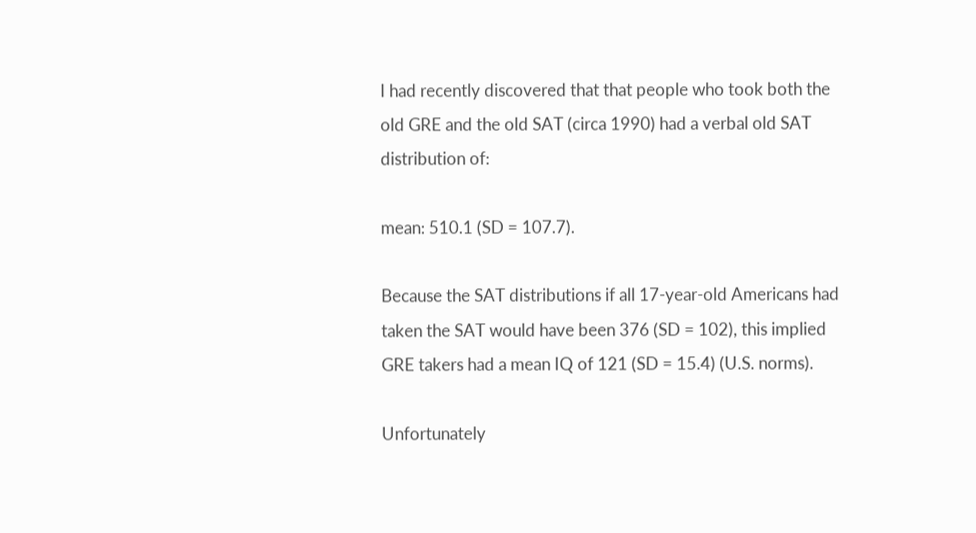I had recently discovered that that people who took both the old GRE and the old SAT (circa 1990) had a verbal old SAT distribution of:

mean: 510.1 (SD = 107.7).

Because the SAT distributions if all 17-year-old Americans had taken the SAT would have been 376 (SD = 102), this implied GRE takers had a mean IQ of 121 (SD = 15.4) (U.S. norms).

Unfortunately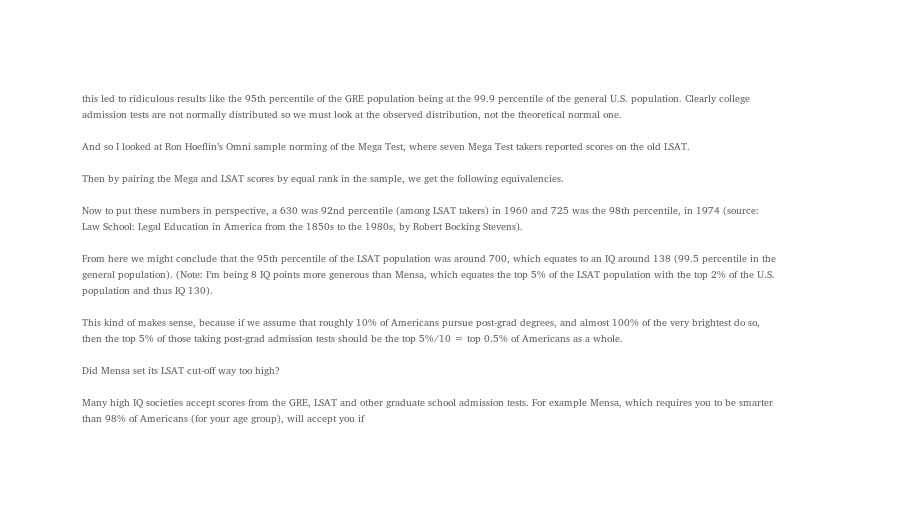this led to ridiculous results like the 95th percentile of the GRE population being at the 99.9 percentile of the general U.S. population. Clearly college admission tests are not normally distributed so we must look at the observed distribution, not the theoretical normal one.

And so I looked at Ron Hoeflin’s Omni sample norming of the Mega Test, where seven Mega Test takers reported scores on the old LSAT.

Then by pairing the Mega and LSAT scores by equal rank in the sample, we get the following equivalencies.

Now to put these numbers in perspective, a 630 was 92nd percentile (among LSAT takers) in 1960 and 725 was the 98th percentile, in 1974 (source: Law School: Legal Education in America from the 1850s to the 1980s, by Robert Bocking Stevens).

From here we might conclude that the 95th percentile of the LSAT population was around 700, which equates to an IQ around 138 (99.5 percentile in the general population). (Note: I’m being 8 IQ points more generous than Mensa, which equates the top 5% of the LSAT population with the top 2% of the U.S. population and thus IQ 130).

This kind of makes sense, because if we assume that roughly 10% of Americans pursue post-grad degrees, and almost 100% of the very brightest do so, then the top 5% of those taking post-grad admission tests should be the top 5%/10 = top 0.5% of Americans as a whole.

Did Mensa set its LSAT cut-off way too high?

Many high IQ societies accept scores from the GRE, LSAT and other graduate school admission tests. For example Mensa, which requires you to be smarter than 98% of Americans (for your age group), will accept you if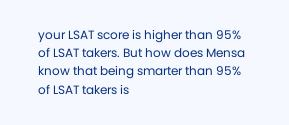your LSAT score is higher than 95% of LSAT takers. But how does Mensa know that being smarter than 95% of LSAT takers is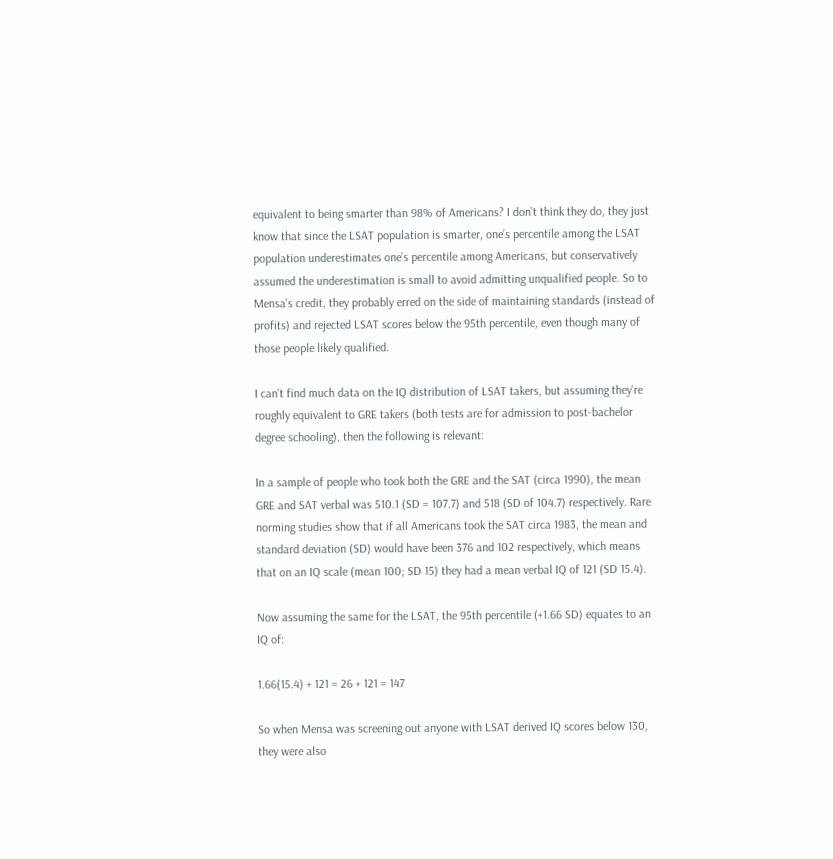equivalent to being smarter than 98% of Americans? I don’t think they do, they just know that since the LSAT population is smarter, one’s percentile among the LSAT population underestimates one’s percentile among Americans, but conservatively assumed the underestimation is small to avoid admitting unqualified people. So to Mensa’s credit, they probably erred on the side of maintaining standards (instead of profits) and rejected LSAT scores below the 95th percentile, even though many of those people likely qualified.

I can’t find much data on the IQ distribution of LSAT takers, but assuming they’re roughly equivalent to GRE takers (both tests are for admission to post-bachelor degree schooling), then the following is relevant:

In a sample of people who took both the GRE and the SAT (circa 1990), the mean GRE and SAT verbal was 510.1 (SD = 107.7) and 518 (SD of 104.7) respectively. Rare norming studies show that if all Americans took the SAT circa 1983, the mean and standard deviation (SD) would have been 376 and 102 respectively, which means that on an IQ scale (mean 100; SD 15) they had a mean verbal IQ of 121 (SD 15.4).

Now assuming the same for the LSAT, the 95th percentile (+1.66 SD) equates to an IQ of:

1.66(15.4) + 121 = 26 + 121 = 147

So when Mensa was screening out anyone with LSAT derived IQ scores below 130, they were also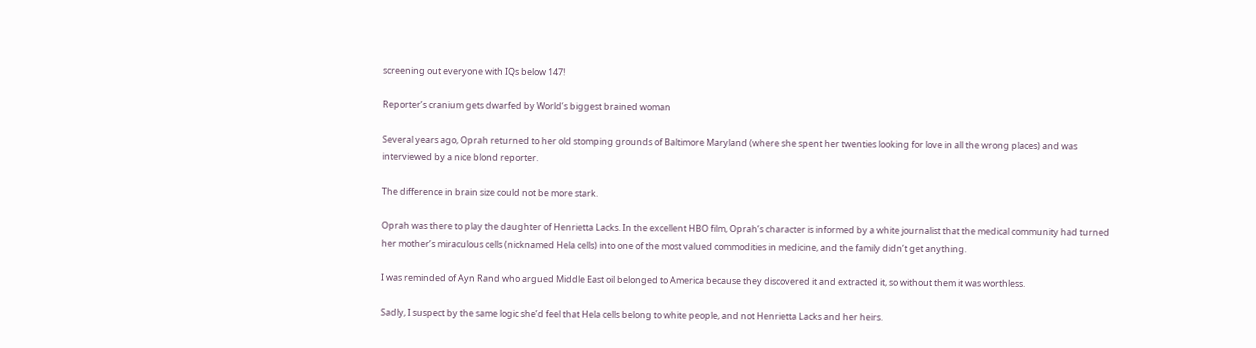screening out everyone with IQs below 147!

Reporter’s cranium gets dwarfed by World’s biggest brained woman

Several years ago, Oprah returned to her old stomping grounds of Baltimore Maryland (where she spent her twenties looking for love in all the wrong places) and was interviewed by a nice blond reporter.

The difference in brain size could not be more stark.

Oprah was there to play the daughter of Henrietta Lacks. In the excellent HBO film, Oprah’s character is informed by a white journalist that the medical community had turned her mother’s miraculous cells (nicknamed Hela cells) into one of the most valued commodities in medicine, and the family didn’t get anything.

I was reminded of Ayn Rand who argued Middle East oil belonged to America because they discovered it and extracted it, so without them it was worthless.

Sadly, I suspect by the same logic she’d feel that Hela cells belong to white people, and not Henrietta Lacks and her heirs.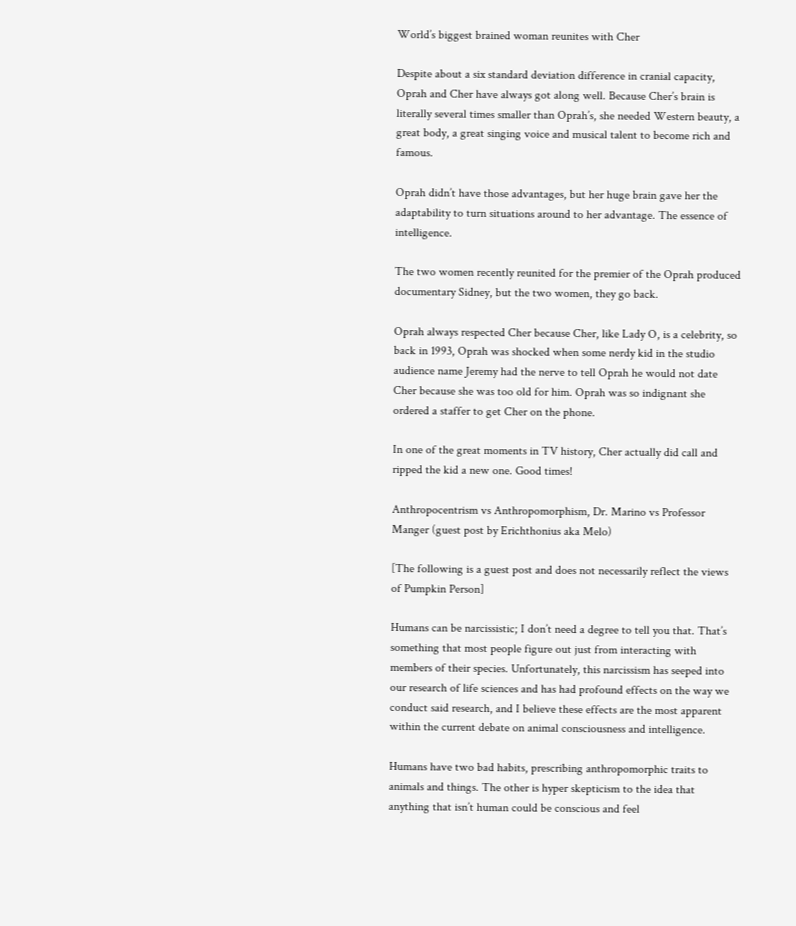World’s biggest brained woman reunites with Cher

Despite about a six standard deviation difference in cranial capacity, Oprah and Cher have always got along well. Because Cher’s brain is literally several times smaller than Oprah’s, she needed Western beauty, a great body, a great singing voice and musical talent to become rich and famous.

Oprah didn’t have those advantages, but her huge brain gave her the adaptability to turn situations around to her advantage. The essence of intelligence.

The two women recently reunited for the premier of the Oprah produced documentary Sidney, but the two women, they go back.

Oprah always respected Cher because Cher, like Lady O, is a celebrity, so back in 1993, Oprah was shocked when some nerdy kid in the studio audience name Jeremy had the nerve to tell Oprah he would not date Cher because she was too old for him. Oprah was so indignant she ordered a staffer to get Cher on the phone.

In one of the great moments in TV history, Cher actually did call and ripped the kid a new one. Good times!

Anthropocentrism vs Anthropomorphism, Dr. Marino vs Professor Manger (guest post by Erichthonius aka Melo)

[The following is a guest post and does not necessarily reflect the views of Pumpkin Person]

Humans can be narcissistic; I don’t need a degree to tell you that. That’s something that most people figure out just from interacting with members of their species. Unfortunately, this narcissism has seeped into our research of life sciences and has had profound effects on the way we conduct said research, and I believe these effects are the most apparent within the current debate on animal consciousness and intelligence.

Humans have two bad habits, prescribing anthropomorphic traits to animals and things. The other is hyper skepticism to the idea that anything that isn’t human could be conscious and feel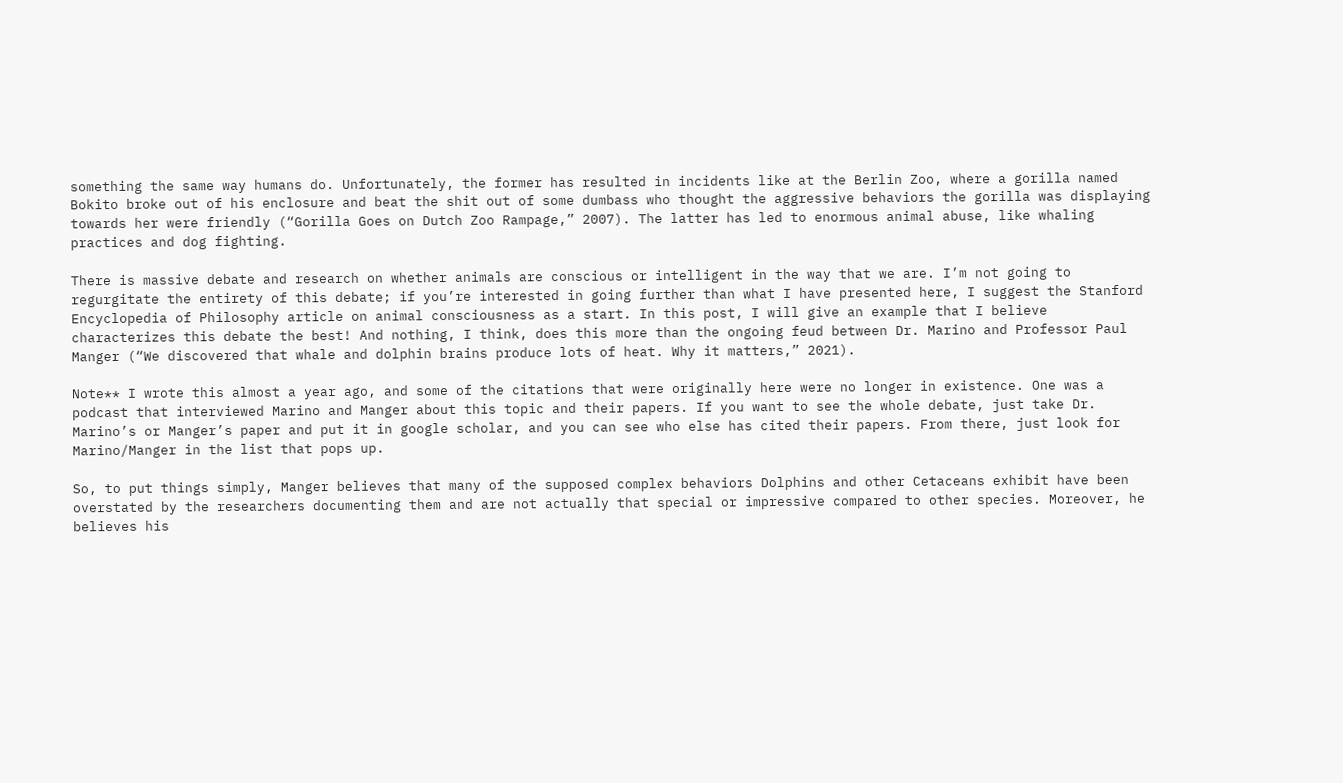something the same way humans do. Unfortunately, the former has resulted in incidents like at the Berlin Zoo, where a gorilla named Bokito broke out of his enclosure and beat the shit out of some dumbass who thought the aggressive behaviors the gorilla was displaying towards her were friendly (“Gorilla Goes on Dutch Zoo Rampage,” 2007). The latter has led to enormous animal abuse, like whaling practices and dog fighting.

There is massive debate and research on whether animals are conscious or intelligent in the way that we are. I’m not going to regurgitate the entirety of this debate; if you’re interested in going further than what I have presented here, I suggest the Stanford Encyclopedia of Philosophy article on animal consciousness as a start. In this post, I will give an example that I believe characterizes this debate the best! And nothing, I think, does this more than the ongoing feud between Dr. Marino and Professor Paul Manger (“We discovered that whale and dolphin brains produce lots of heat. Why it matters,” 2021).

Note** I wrote this almost a year ago, and some of the citations that were originally here were no longer in existence. One was a podcast that interviewed Marino and Manger about this topic and their papers. If you want to see the whole debate, just take Dr. Marino’s or Manger’s paper and put it in google scholar, and you can see who else has cited their papers. From there, just look for Marino/Manger in the list that pops up.

So, to put things simply, Manger believes that many of the supposed complex behaviors Dolphins and other Cetaceans exhibit have been overstated by the researchers documenting them and are not actually that special or impressive compared to other species. Moreover, he believes his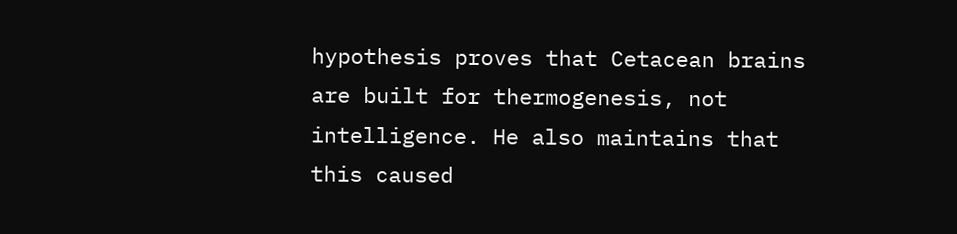hypothesis proves that Cetacean brains are built for thermogenesis, not intelligence. He also maintains that this caused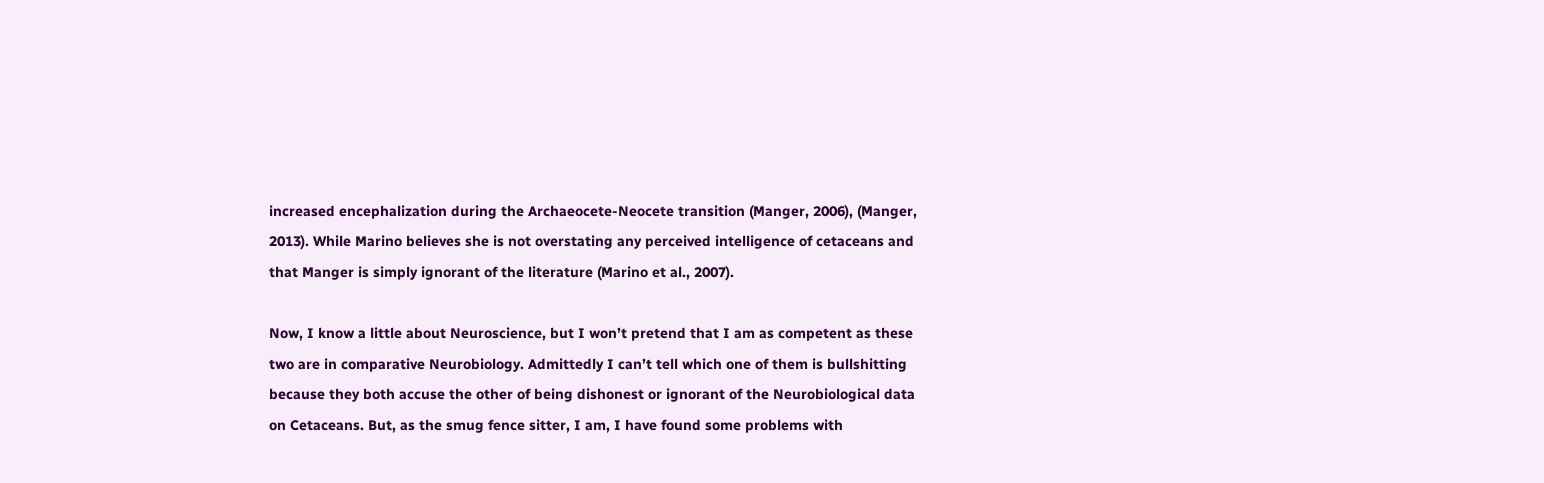increased encephalization during the Archaeocete-Neocete transition (Manger, 2006), (Manger, 2013). While Marino believes she is not overstating any perceived intelligence of cetaceans and that Manger is simply ignorant of the literature (Marino et al., 2007).

Now, I know a little about Neuroscience, but I won’t pretend that I am as competent as these two are in comparative Neurobiology. Admittedly I can’t tell which one of them is bullshitting because they both accuse the other of being dishonest or ignorant of the Neurobiological data on Cetaceans. But, as the smug fence sitter, I am, I have found some problems with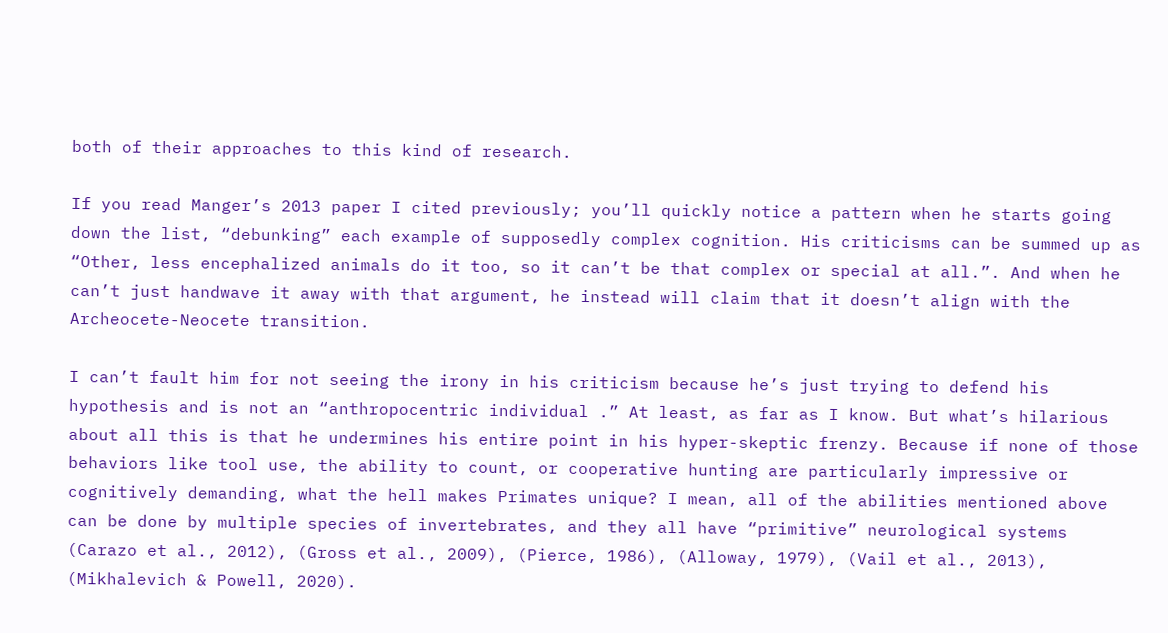both of their approaches to this kind of research.

If you read Manger’s 2013 paper I cited previously; you’ll quickly notice a pattern when he starts going down the list, “debunking” each example of supposedly complex cognition. His criticisms can be summed up as “Other, less encephalized animals do it too, so it can’t be that complex or special at all.”. And when he can’t just handwave it away with that argument, he instead will claim that it doesn’t align with the Archeocete-Neocete transition.

I can’t fault him for not seeing the irony in his criticism because he’s just trying to defend his hypothesis and is not an “anthropocentric individual .” At least, as far as I know. But what’s hilarious about all this is that he undermines his entire point in his hyper-skeptic frenzy. Because if none of those behaviors like tool use, the ability to count, or cooperative hunting are particularly impressive or cognitively demanding, what the hell makes Primates unique? I mean, all of the abilities mentioned above can be done by multiple species of invertebrates, and they all have “primitive” neurological systems (Carazo et al., 2012), (Gross et al., 2009), (Pierce, 1986), (Alloway, 1979), (Vail et al., 2013), (Mikhalevich & Powell, 2020).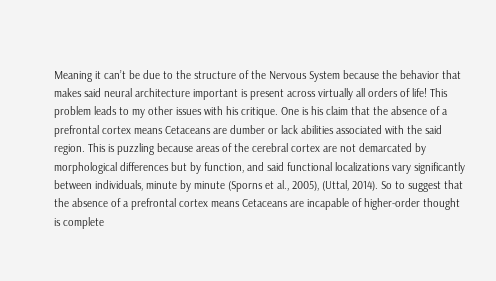Meaning it can’t be due to the structure of the Nervous System because the behavior that makes said neural architecture important is present across virtually all orders of life! This problem leads to my other issues with his critique. One is his claim that the absence of a prefrontal cortex means Cetaceans are dumber or lack abilities associated with the said region. This is puzzling because areas of the cerebral cortex are not demarcated by morphological differences but by function, and said functional localizations vary significantly between individuals, minute by minute (Sporns et al., 2005), (Uttal, 2014). So to suggest that the absence of a prefrontal cortex means Cetaceans are incapable of higher-order thought is complete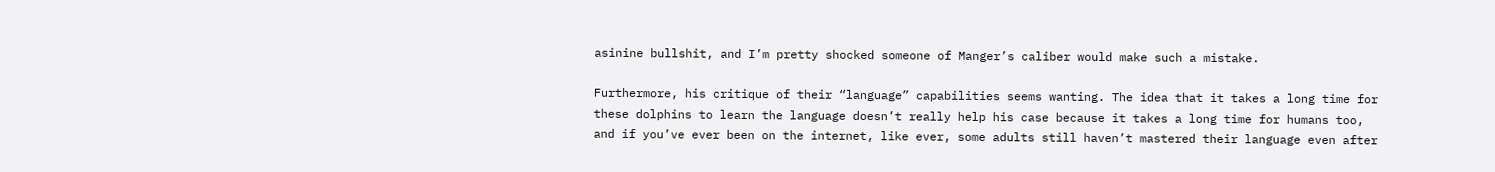asinine bullshit, and I’m pretty shocked someone of Manger’s caliber would make such a mistake.

Furthermore, his critique of their “language” capabilities seems wanting. The idea that it takes a long time for these dolphins to learn the language doesn’t really help his case because it takes a long time for humans too, and if you’ve ever been on the internet, like ever, some adults still haven’t mastered their language even after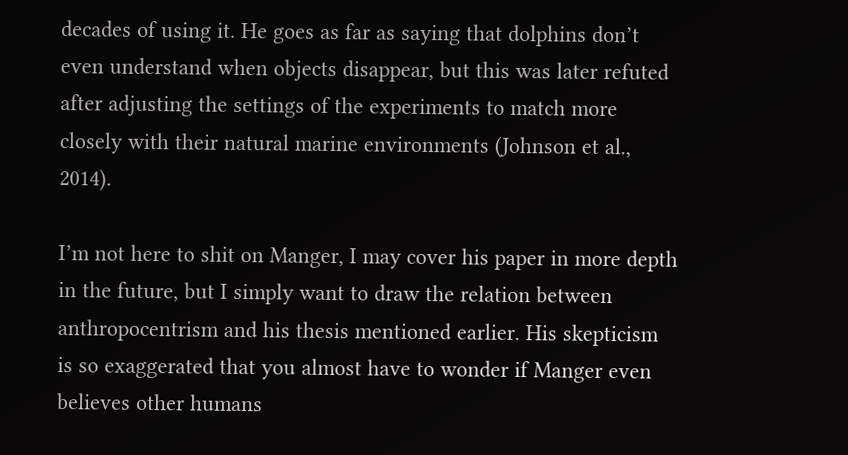decades of using it. He goes as far as saying that dolphins don’t even understand when objects disappear, but this was later refuted after adjusting the settings of the experiments to match more closely with their natural marine environments (Johnson et al., 2014).

I’m not here to shit on Manger, I may cover his paper in more depth in the future, but I simply want to draw the relation between anthropocentrism and his thesis mentioned earlier. His skepticism is so exaggerated that you almost have to wonder if Manger even believes other humans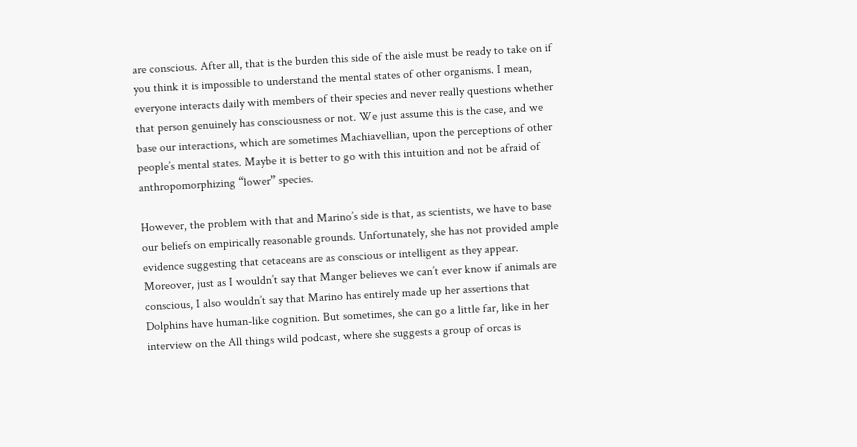are conscious. After all, that is the burden this side of the aisle must be ready to take on if you think it is impossible to understand the mental states of other organisms. I mean, everyone interacts daily with members of their species and never really questions whether that person genuinely has consciousness or not. We just assume this is the case, and we base our interactions, which are sometimes Machiavellian, upon the perceptions of other people’s mental states. Maybe it is better to go with this intuition and not be afraid of anthropomorphizing “lower” species.

However, the problem with that and Marino’s side is that, as scientists, we have to base our beliefs on empirically reasonable grounds. Unfortunately, she has not provided ample evidence suggesting that cetaceans are as conscious or intelligent as they appear. Moreover, just as I wouldn’t say that Manger believes we can’t ever know if animals are conscious, I also wouldn’t say that Marino has entirely made up her assertions that Dolphins have human-like cognition. But sometimes, she can go a little far, like in her interview on the All things wild podcast, where she suggests a group of orcas is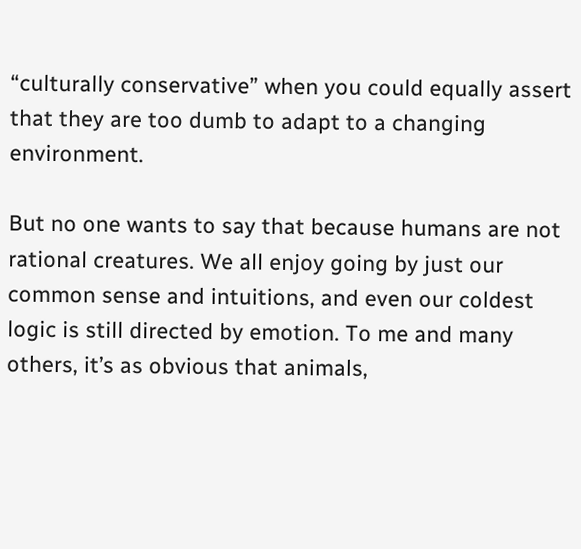“culturally conservative” when you could equally assert that they are too dumb to adapt to a changing environment.

But no one wants to say that because humans are not rational creatures. We all enjoy going by just our common sense and intuitions, and even our coldest logic is still directed by emotion. To me and many others, it’s as obvious that animals,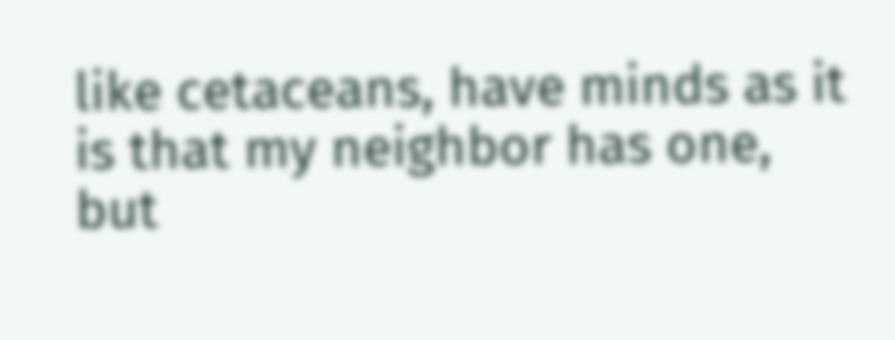like cetaceans, have minds as it is that my neighbor has one, but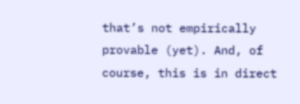that’s not empirically provable (yet). And, of course, this is in direct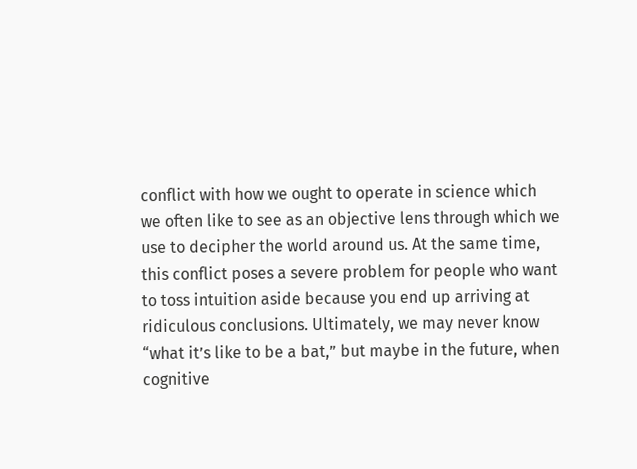conflict with how we ought to operate in science which we often like to see as an objective lens through which we use to decipher the world around us. At the same time, this conflict poses a severe problem for people who want to toss intuition aside because you end up arriving at ridiculous conclusions. Ultimately, we may never know “what it’s like to be a bat,” but maybe in the future, when cognitive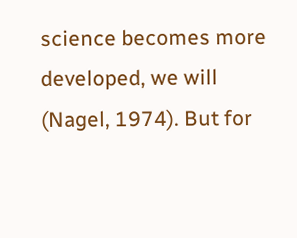science becomes more developed, we will (Nagel, 1974). But for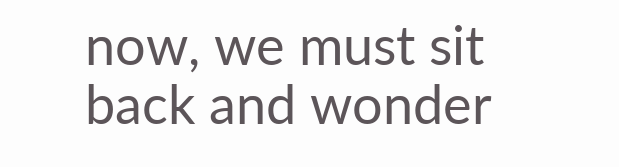now, we must sit back and wonder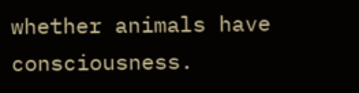whether animals have consciousness.